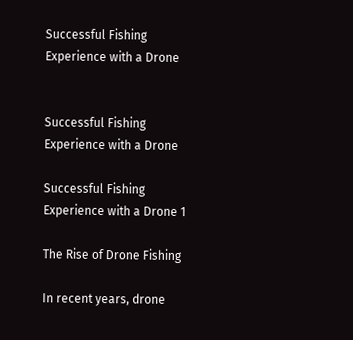Successful Fishing Experience with a Drone


Successful Fishing Experience with a Drone

Successful Fishing Experience with a Drone 1

The Rise of Drone Fishing

In recent years, drone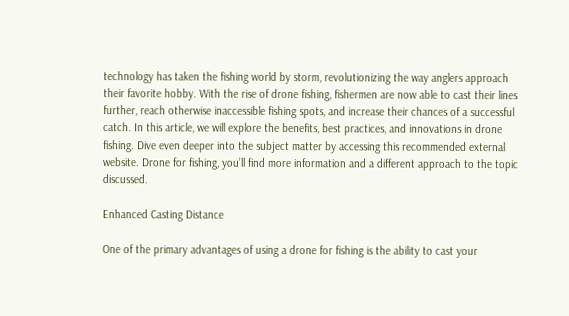technology has taken the fishing world by storm, revolutionizing the way anglers approach their favorite hobby. With the rise of drone fishing, fishermen are now able to cast their lines further, reach otherwise inaccessible fishing spots, and increase their chances of a successful catch. In this article, we will explore the benefits, best practices, and innovations in drone fishing. Dive even deeper into the subject matter by accessing this recommended external website. Drone for fishing, you’ll find more information and a different approach to the topic discussed.

Enhanced Casting Distance

One of the primary advantages of using a drone for fishing is the ability to cast your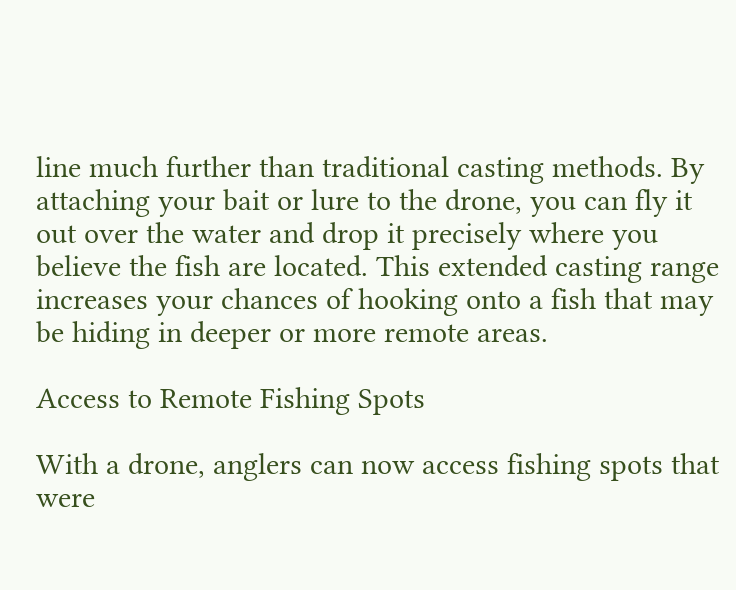line much further than traditional casting methods. By attaching your bait or lure to the drone, you can fly it out over the water and drop it precisely where you believe the fish are located. This extended casting range increases your chances of hooking onto a fish that may be hiding in deeper or more remote areas.

Access to Remote Fishing Spots

With a drone, anglers can now access fishing spots that were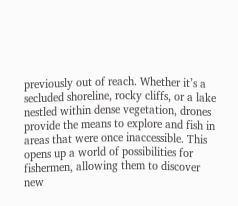previously out of reach. Whether it’s a secluded shoreline, rocky cliffs, or a lake nestled within dense vegetation, drones provide the means to explore and fish in areas that were once inaccessible. This opens up a world of possibilities for fishermen, allowing them to discover new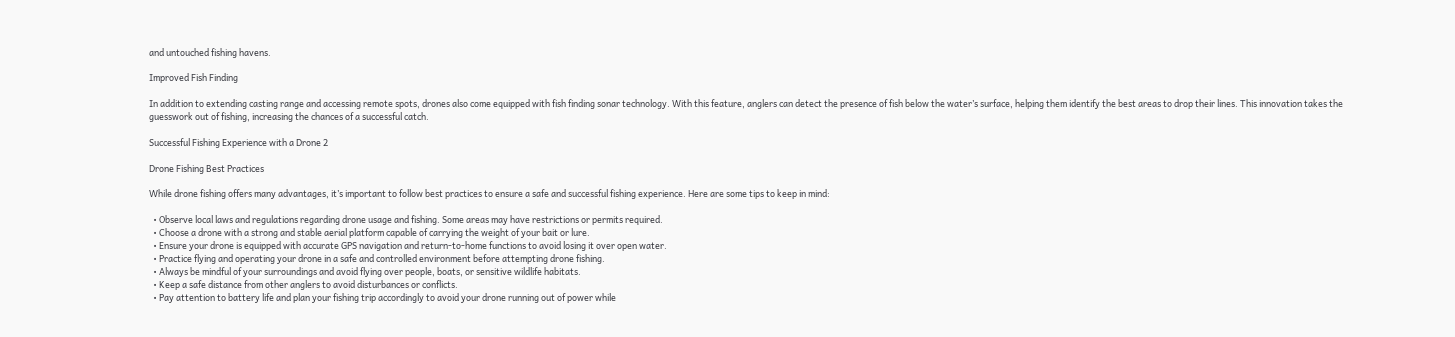and untouched fishing havens.

Improved Fish Finding

In addition to extending casting range and accessing remote spots, drones also come equipped with fish finding sonar technology. With this feature, anglers can detect the presence of fish below the water’s surface, helping them identify the best areas to drop their lines. This innovation takes the guesswork out of fishing, increasing the chances of a successful catch.

Successful Fishing Experience with a Drone 2

Drone Fishing Best Practices

While drone fishing offers many advantages, it’s important to follow best practices to ensure a safe and successful fishing experience. Here are some tips to keep in mind:

  • Observe local laws and regulations regarding drone usage and fishing. Some areas may have restrictions or permits required.
  • Choose a drone with a strong and stable aerial platform capable of carrying the weight of your bait or lure.
  • Ensure your drone is equipped with accurate GPS navigation and return-to-home functions to avoid losing it over open water.
  • Practice flying and operating your drone in a safe and controlled environment before attempting drone fishing.
  • Always be mindful of your surroundings and avoid flying over people, boats, or sensitive wildlife habitats.
  • Keep a safe distance from other anglers to avoid disturbances or conflicts.
  • Pay attention to battery life and plan your fishing trip accordingly to avoid your drone running out of power while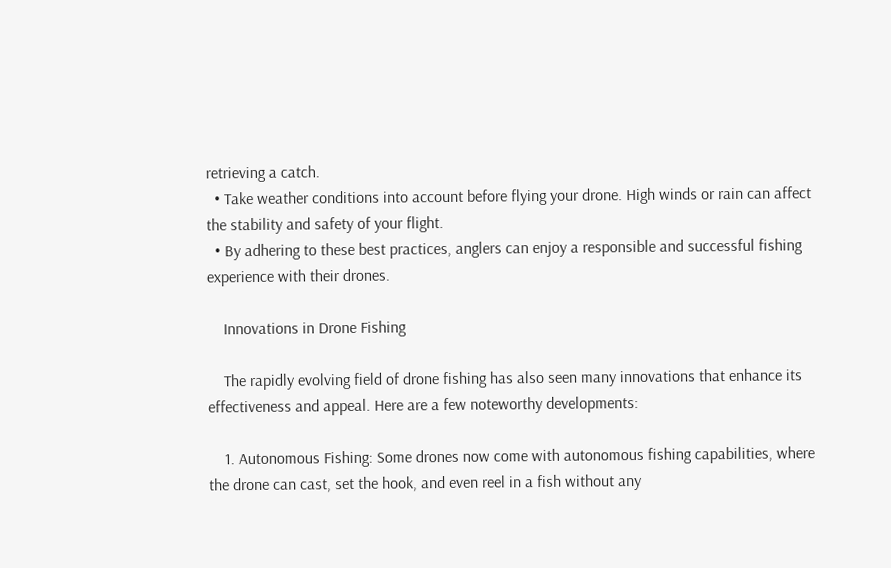retrieving a catch.
  • Take weather conditions into account before flying your drone. High winds or rain can affect the stability and safety of your flight.
  • By adhering to these best practices, anglers can enjoy a responsible and successful fishing experience with their drones.

    Innovations in Drone Fishing

    The rapidly evolving field of drone fishing has also seen many innovations that enhance its effectiveness and appeal. Here are a few noteworthy developments:

    1. Autonomous Fishing: Some drones now come with autonomous fishing capabilities, where the drone can cast, set the hook, and even reel in a fish without any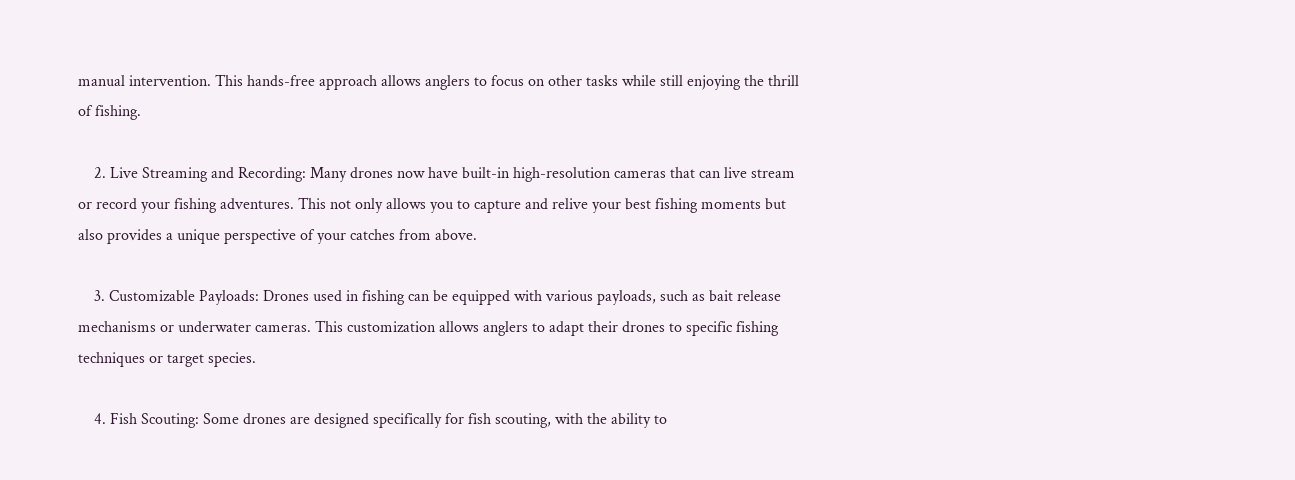manual intervention. This hands-free approach allows anglers to focus on other tasks while still enjoying the thrill of fishing.

    2. Live Streaming and Recording: Many drones now have built-in high-resolution cameras that can live stream or record your fishing adventures. This not only allows you to capture and relive your best fishing moments but also provides a unique perspective of your catches from above.

    3. Customizable Payloads: Drones used in fishing can be equipped with various payloads, such as bait release mechanisms or underwater cameras. This customization allows anglers to adapt their drones to specific fishing techniques or target species.

    4. Fish Scouting: Some drones are designed specifically for fish scouting, with the ability to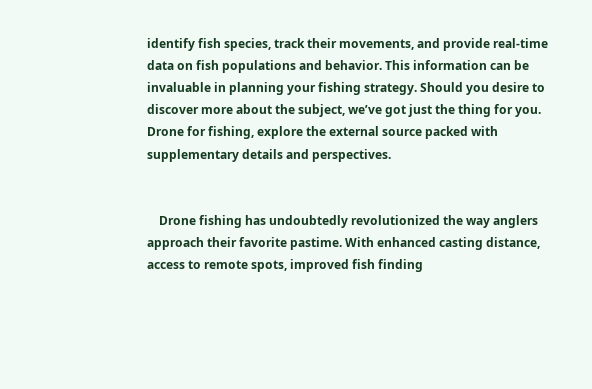identify fish species, track their movements, and provide real-time data on fish populations and behavior. This information can be invaluable in planning your fishing strategy. Should you desire to discover more about the subject, we’ve got just the thing for you. Drone for fishing, explore the external source packed with supplementary details and perspectives.


    Drone fishing has undoubtedly revolutionized the way anglers approach their favorite pastime. With enhanced casting distance, access to remote spots, improved fish finding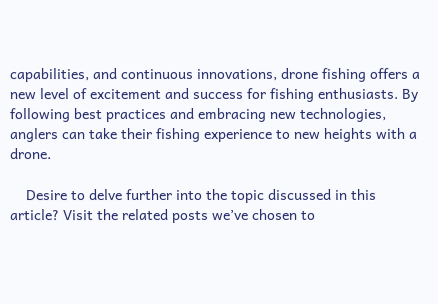capabilities, and continuous innovations, drone fishing offers a new level of excitement and success for fishing enthusiasts. By following best practices and embracing new technologies, anglers can take their fishing experience to new heights with a drone.

    Desire to delve further into the topic discussed in this article? Visit the related posts we’ve chosen to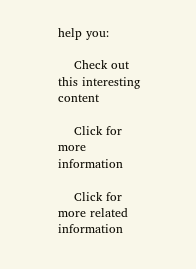help you:

    Check out this interesting content

    Click for more information

    Click for more related information